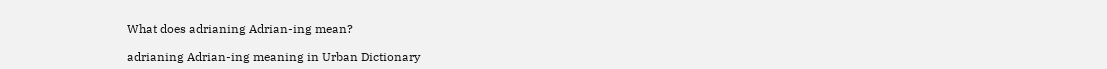What does adrianing Adrian-ing mean?

adrianing Adrian-ing meaning in Urban Dictionary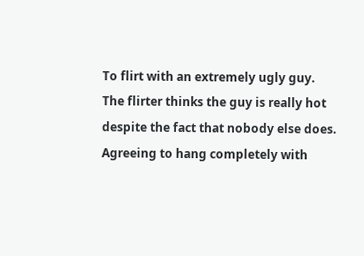To flirt with an extremely ugly guy. The flirter thinks the guy is really hot despite the fact that nobody else does. Agreeing to hang completely with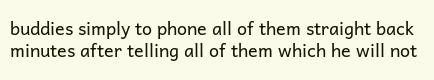buddies simply to phone all of them straight back minutes after telling all of them which he will not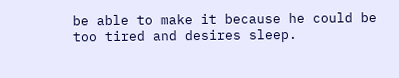be able to make it because he could be too tired and desires sleep.